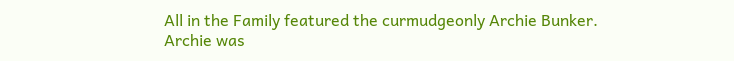All in the Family featured the curmudgeonly Archie Bunker. Archie was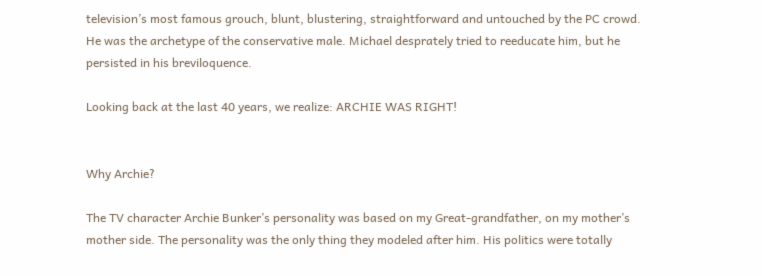television’s most famous grouch, blunt, blustering, straightforward and untouched by the PC crowd. He was the archetype of the conservative male. Michael desprately tried to reeducate him, but he persisted in his breviloquence.

Looking back at the last 40 years, we realize: ARCHIE WAS RIGHT!


Why Archie?

The TV character Archie Bunker’s personality was based on my Great-grandfather, on my mother’s mother side. The personality was the only thing they modeled after him. His politics were totally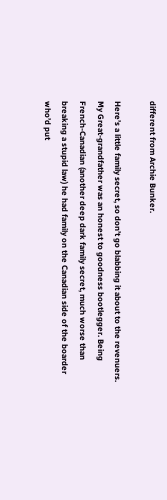different from Archie Bunker.

Here’s a little family secret, so don’t go blabbing it about to the revenuers. My Great-grandfather was an honest to goodness bootlegger. Being French-Canadian (another deep dark family secret, much worse than breaking a stupid law) he had family on the Canadian side of the boarder who’d put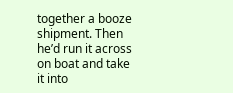together a booze shipment. Then he’d run it across on boat and take it into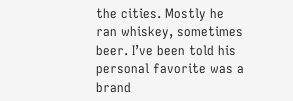the cities. Mostly he ran whiskey, sometimes beer. I’ve been told his personal favorite was a brand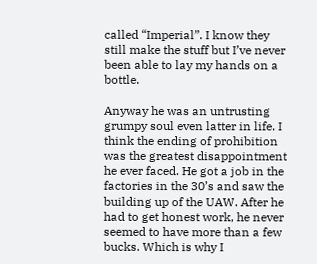called “Imperial”. I know they still make the stuff but I’ve never been able to lay my hands on a bottle.

Anyway he was an untrusting grumpy soul even latter in life. I think the ending of prohibition was the greatest disappointment he ever faced. He got a job in the factories in the 30’s and saw the building up of the UAW. After he had to get honest work, he never seemed to have more than a few bucks. Which is why I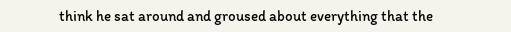think he sat around and groused about everything that the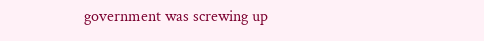government was screwing up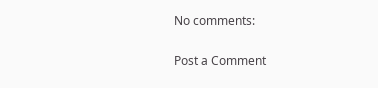No comments:

Post a Comment